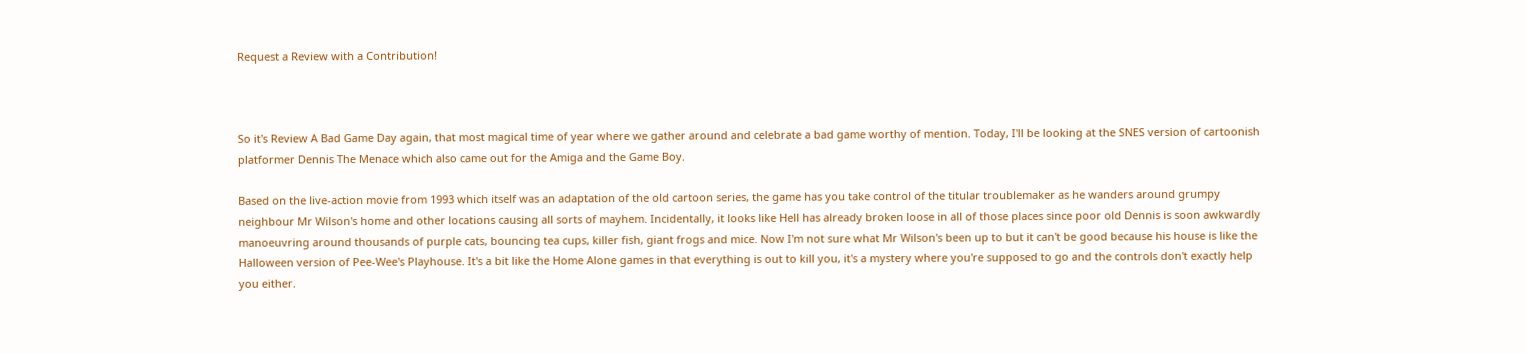Request a Review with a Contribution!



So it's Review A Bad Game Day again, that most magical time of year where we gather around and celebrate a bad game worthy of mention. Today, I'll be looking at the SNES version of cartoonish platformer Dennis The Menace which also came out for the Amiga and the Game Boy.

Based on the live-action movie from 1993 which itself was an adaptation of the old cartoon series, the game has you take control of the titular troublemaker as he wanders around grumpy neighbour Mr Wilson's home and other locations causing all sorts of mayhem. Incidentally, it looks like Hell has already broken loose in all of those places since poor old Dennis is soon awkwardly manoeuvring around thousands of purple cats, bouncing tea cups, killer fish, giant frogs and mice. Now I'm not sure what Mr Wilson's been up to but it can't be good because his house is like the Halloween version of Pee-Wee's Playhouse. It's a bit like the Home Alone games in that everything is out to kill you, it's a mystery where you're supposed to go and the controls don't exactly help you either.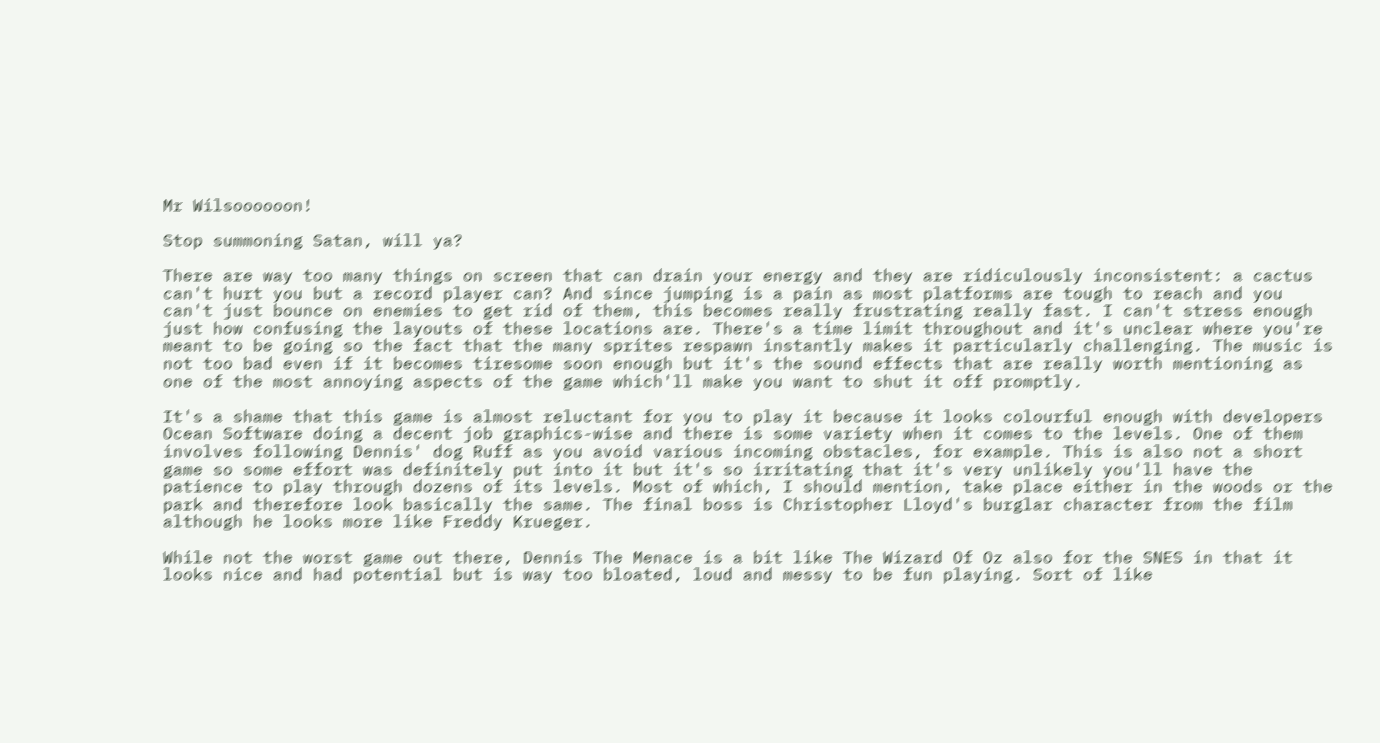Mr Wilsoooooon!

Stop summoning Satan, will ya?

There are way too many things on screen that can drain your energy and they are ridiculously inconsistent: a cactus can't hurt you but a record player can? And since jumping is a pain as most platforms are tough to reach and you can't just bounce on enemies to get rid of them, this becomes really frustrating really fast. I can't stress enough just how confusing the layouts of these locations are. There's a time limit throughout and it's unclear where you're meant to be going so the fact that the many sprites respawn instantly makes it particularly challenging. The music is not too bad even if it becomes tiresome soon enough but it's the sound effects that are really worth mentioning as one of the most annoying aspects of the game which'll make you want to shut it off promptly.

It's a shame that this game is almost reluctant for you to play it because it looks colourful enough with developers Ocean Software doing a decent job graphics-wise and there is some variety when it comes to the levels. One of them involves following Dennis' dog Ruff as you avoid various incoming obstacles, for example. This is also not a short game so some effort was definitely put into it but it's so irritating that it's very unlikely you'll have the patience to play through dozens of its levels. Most of which, I should mention, take place either in the woods or the park and therefore look basically the same. The final boss is Christopher Lloyd's burglar character from the film although he looks more like Freddy Krueger.

While not the worst game out there, Dennis The Menace is a bit like The Wizard Of Oz also for the SNES in that it looks nice and had potential but is way too bloated, loud and messy to be fun playing. Sort of like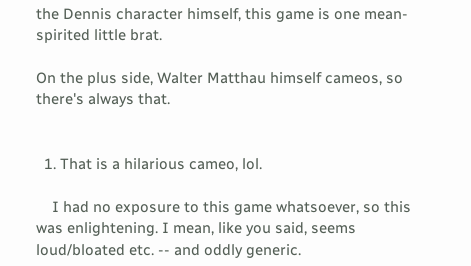the Dennis character himself, this game is one mean-spirited little brat.

On the plus side, Walter Matthau himself cameos, so there's always that.


  1. That is a hilarious cameo, lol.

    I had no exposure to this game whatsoever, so this was enlightening. I mean, like you said, seems loud/bloated etc. -- and oddly generic.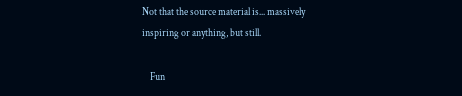Not that the source material is... massively inspiring or anything, but still.

    Fun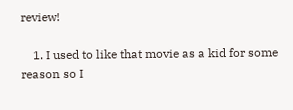review!

    1. I used to like that movie as a kid for some reason so I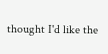thought I'd like the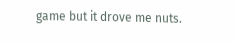game but it drove me nuts.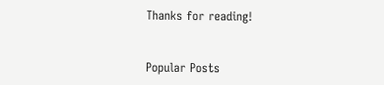Thanks for reading!


Popular Posts